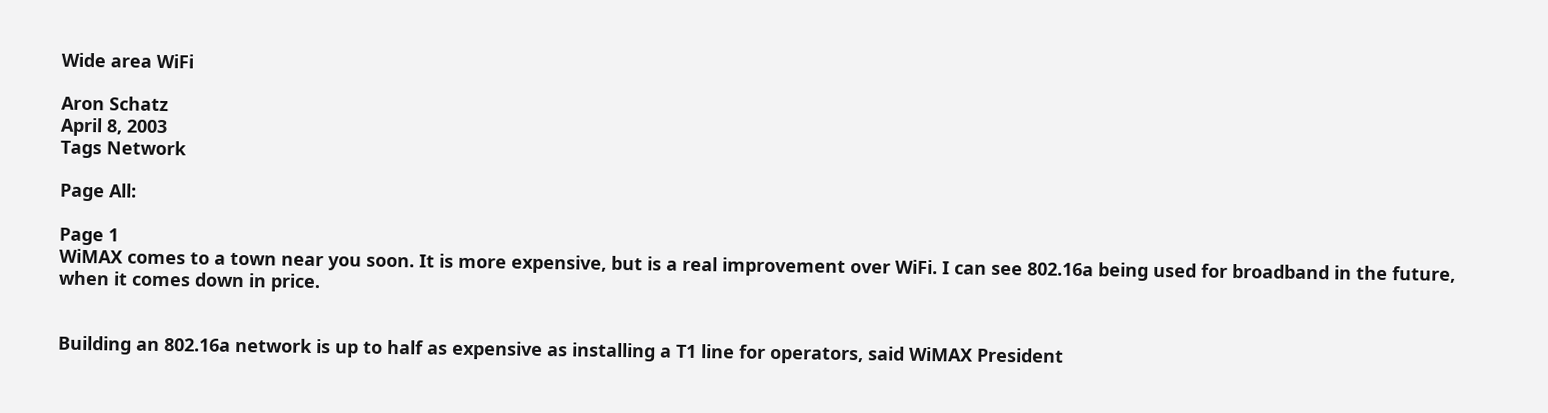Wide area WiFi

Aron Schatz
April 8, 2003
Tags Network

Page All:

Page 1
WiMAX comes to a town near you soon. It is more expensive, but is a real improvement over WiFi. I can see 802.16a being used for broadband in the future, when it comes down in price.


Building an 802.16a network is up to half as expensive as installing a T1 line for operators, said WiMAX President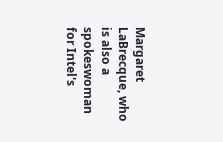Margaret LaBrecque, who is also a spokeswoman for Intel's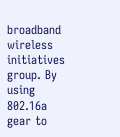broadband wireless initiatives group. By using 802.16a gear to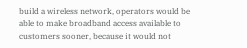build a wireless network, operators would be able to make broadband access available to customers sooner, because it would not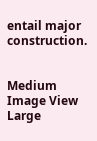entail major construction.


Medium Image View Large